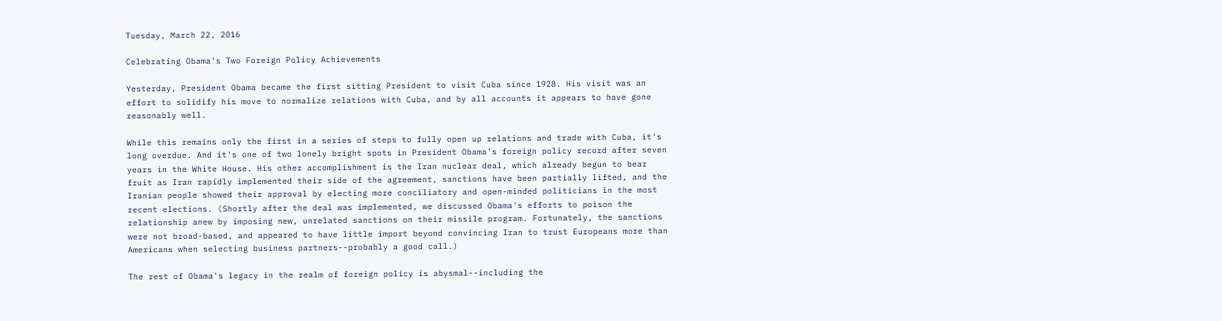Tuesday, March 22, 2016

Celebrating Obama's Two Foreign Policy Achievements

Yesterday, President Obama became the first sitting President to visit Cuba since 1928. His visit was an effort to solidify his move to normalize relations with Cuba, and by all accounts it appears to have gone reasonably well.

While this remains only the first in a series of steps to fully open up relations and trade with Cuba, it's long overdue. And it's one of two lonely bright spots in President Obama's foreign policy record after seven years in the White House. His other accomplishment is the Iran nuclear deal, which already begun to bear fruit as Iran rapidly implemented their side of the agreement, sanctions have been partially lifted, and the Iranian people showed their approval by electing more conciliatory and open-minded politicians in the most recent elections. (Shortly after the deal was implemented, we discussed Obama's efforts to poison the relationship anew by imposing new, unrelated sanctions on their missile program. Fortunately, the sanctions were not broad-based, and appeared to have little import beyond convincing Iran to trust Europeans more than Americans when selecting business partners--probably a good call.)

The rest of Obama's legacy in the realm of foreign policy is abysmal--including the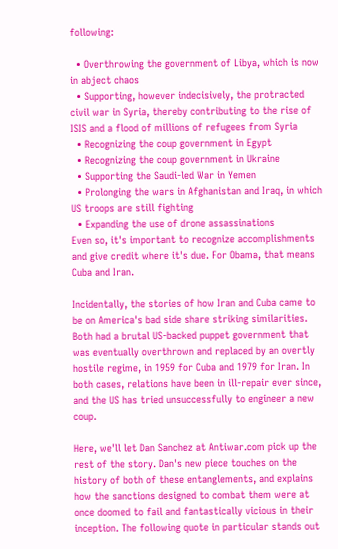following:

  • Overthrowing the government of Libya, which is now in abject chaos
  • Supporting, however indecisively, the protracted civil war in Syria, thereby contributing to the rise of ISIS and a flood of millions of refugees from Syria
  • Recognizing the coup government in Egypt
  • Recognizing the coup government in Ukraine
  • Supporting the Saudi-led War in Yemen
  • Prolonging the wars in Afghanistan and Iraq, in which US troops are still fighting
  • Expanding the use of drone assassinations
Even so, it's important to recognize accomplishments and give credit where it's due. For Obama, that means Cuba and Iran.

Incidentally, the stories of how Iran and Cuba came to be on America's bad side share striking similarities. Both had a brutal US-backed puppet government that was eventually overthrown and replaced by an overtly hostile regime, in 1959 for Cuba and 1979 for Iran. In both cases, relations have been in ill-repair ever since, and the US has tried unsuccessfully to engineer a new coup.

Here, we'll let Dan Sanchez at Antiwar.com pick up the rest of the story. Dan's new piece touches on the history of both of these entanglements, and explains how the sanctions designed to combat them were at once doomed to fail and fantastically vicious in their inception. The following quote in particular stands out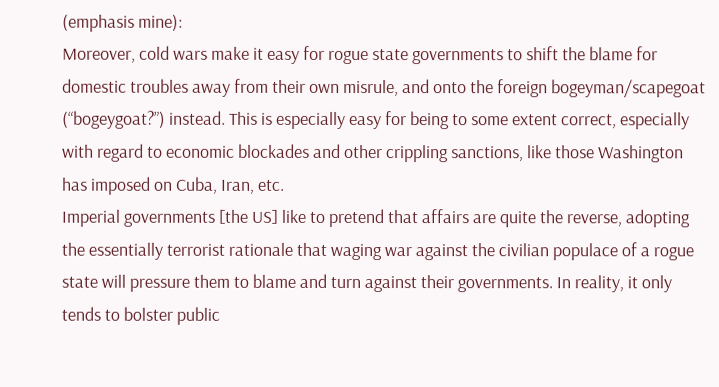(emphasis mine):
Moreover, cold wars make it easy for rogue state governments to shift the blame for domestic troubles away from their own misrule, and onto the foreign bogeyman/scapegoat (“bogeygoat?”) instead. This is especially easy for being to some extent correct, especially with regard to economic blockades and other crippling sanctions, like those Washington has imposed on Cuba, Iran, etc.
Imperial governments [the US] like to pretend that affairs are quite the reverse, adopting the essentially terrorist rationale that waging war against the civilian populace of a rogue state will pressure them to blame and turn against their governments. In reality, it only tends to bolster public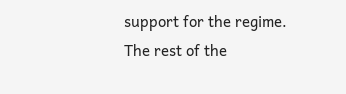support for the regime.
The rest of the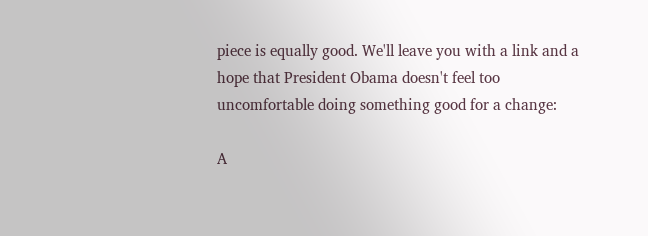piece is equally good. We'll leave you with a link and a hope that President Obama doesn't feel too uncomfortable doing something good for a change:

A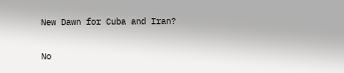New Dawn for Cuba and Iran?

No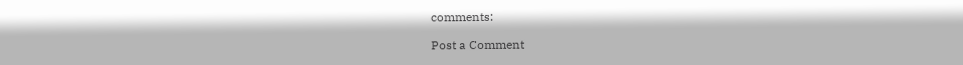comments:

Post a Comment